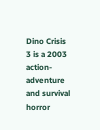Dino Crisis 3 is a 2003 action-adventure and survival horror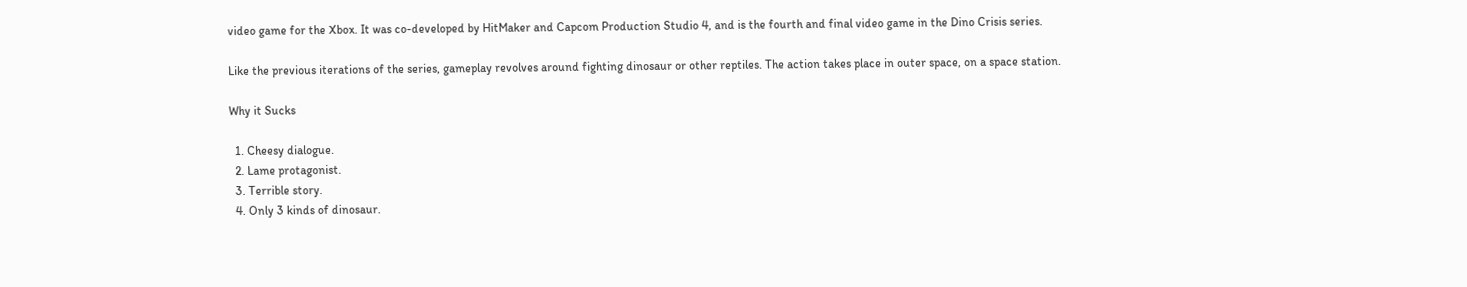video game for the Xbox. It was co-developed by HitMaker and Capcom Production Studio 4, and is the fourth and final video game in the Dino Crisis series.

Like the previous iterations of the series, gameplay revolves around fighting dinosaur or other reptiles. The action takes place in outer space, on a space station.

Why it Sucks

  1. Cheesy dialogue.
  2. Lame protagonist.
  3. Terrible story.
  4. Only 3 kinds of dinosaur.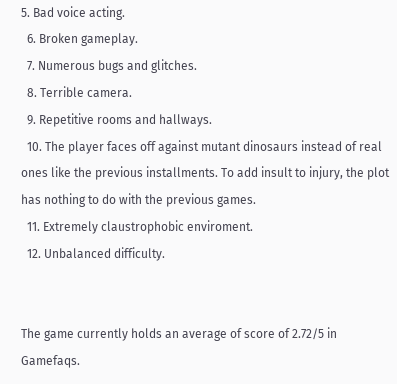5. Bad voice acting.
  6. Broken gameplay.
  7. Numerous bugs and glitches.
  8. Terrible camera.
  9. Repetitive rooms and hallways.
  10. The player faces off against mutant dinosaurs instead of real ones like the previous installments. To add insult to injury, the plot has nothing to do with the previous games.
  11. Extremely claustrophobic enviroment.
  12. Unbalanced difficulty.


The game currently holds an average of score of 2.72/5 in Gamefaqs.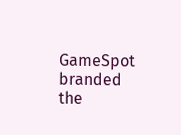GameSpot branded the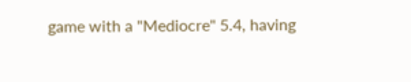game with a "Mediocre" 5.4, having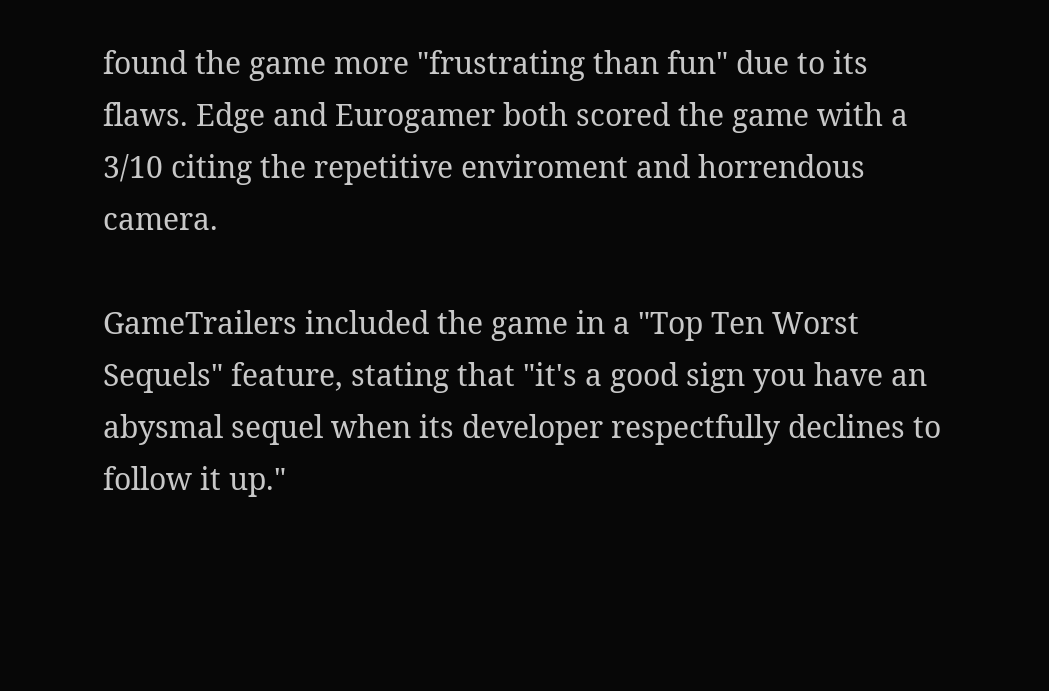found the game more "frustrating than fun" due to its flaws. Edge and Eurogamer both scored the game with a 3/10 citing the repetitive enviroment and horrendous camera.

GameTrailers included the game in a "Top Ten Worst Sequels" feature, stating that "it's a good sign you have an abysmal sequel when its developer respectfully declines to follow it up."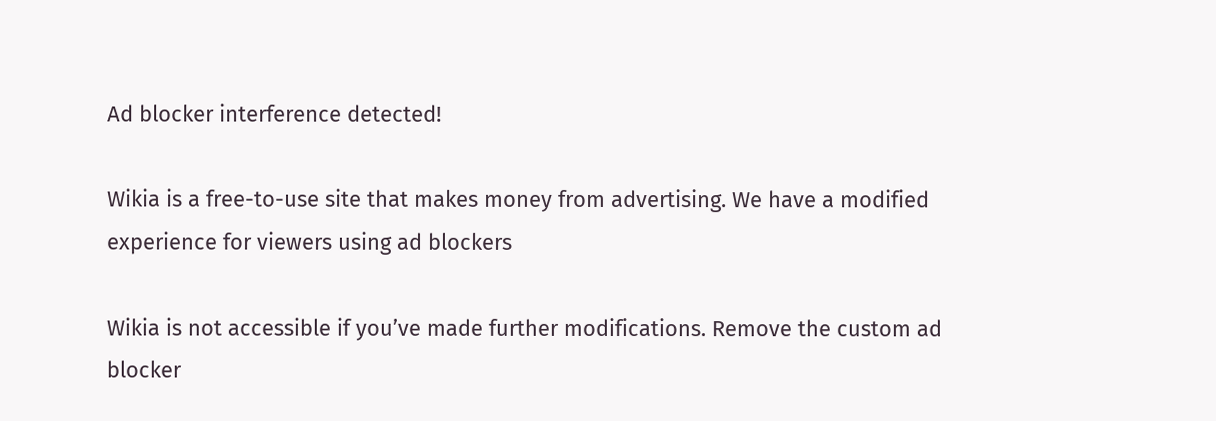Ad blocker interference detected!

Wikia is a free-to-use site that makes money from advertising. We have a modified experience for viewers using ad blockers

Wikia is not accessible if you’ve made further modifications. Remove the custom ad blocker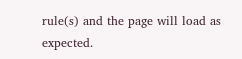rule(s) and the page will load as expected.